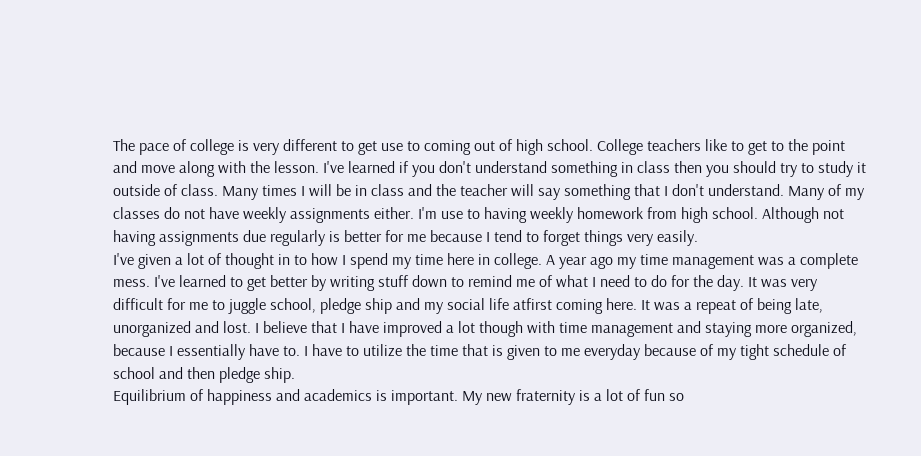The pace of college is very different to get use to coming out of high school. College teachers like to get to the point and move along with the lesson. I've learned if you don't understand something in class then you should try to study it outside of class. Many times I will be in class and the teacher will say something that I don't understand. Many of my classes do not have weekly assignments either. I'm use to having weekly homework from high school. Although not having assignments due regularly is better for me because I tend to forget things very easily.
I've given a lot of thought in to how I spend my time here in college. A year ago my time management was a complete mess. I've learned to get better by writing stuff down to remind me of what I need to do for the day. It was very difficult for me to juggle school, pledge ship and my social life atfirst coming here. It was a repeat of being late, unorganized and lost. I believe that I have improved a lot though with time management and staying more organized, because I essentially have to. I have to utilize the time that is given to me everyday because of my tight schedule of school and then pledge ship.
Equilibrium of happiness and academics is important. My new fraternity is a lot of fun so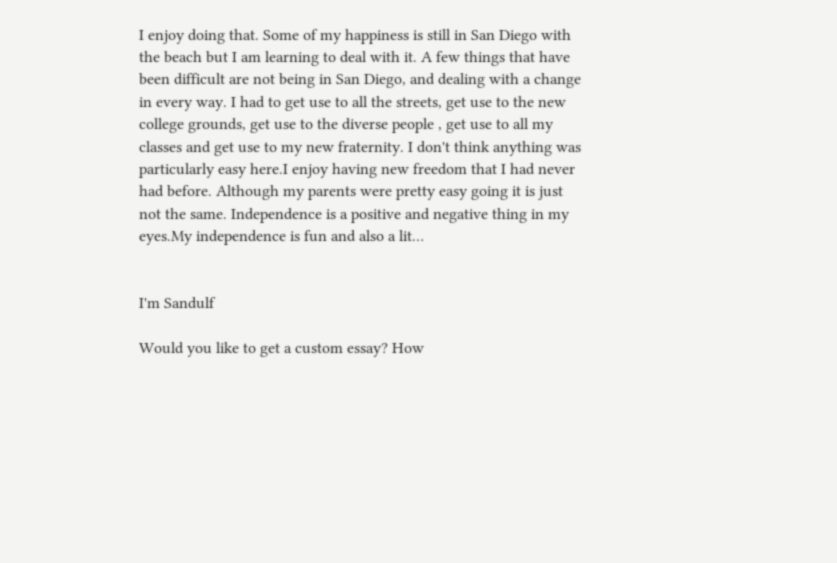I enjoy doing that. Some of my happiness is still in San Diego with the beach but I am learning to deal with it. A few things that have been difficult are not being in San Diego, and dealing with a change in every way. I had to get use to all the streets, get use to the new college grounds, get use to the diverse people , get use to all my classes and get use to my new fraternity. I don't think anything was particularly easy here.I enjoy having new freedom that I had never had before. Although my parents were pretty easy going it is just not the same. Independence is a positive and negative thing in my eyes.My independence is fun and also a lit…


I'm Sandulf

Would you like to get a custom essay? How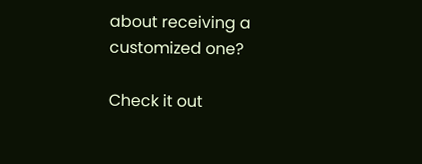about receiving a customized one?

Check it out